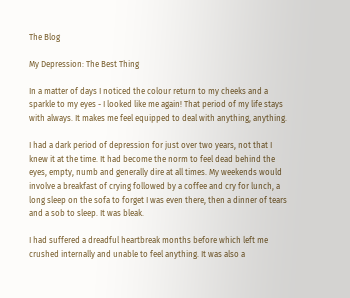The Blog

My Depression: The Best Thing

In a matter of days I noticed the colour return to my cheeks and a sparkle to my eyes - I looked like me again! That period of my life stays with always. It makes me feel equipped to deal with anything, anything.

I had a dark period of depression for just over two years, not that I knew it at the time. It had become the norm to feel dead behind the eyes, empty, numb and generally dire at all times. My weekends would involve a breakfast of crying followed by a coffee and cry for lunch, a long sleep on the sofa to forget I was even there, then a dinner of tears and a sob to sleep. It was bleak.

I had suffered a dreadful heartbreak months before which left me crushed internally and unable to feel anything. It was also a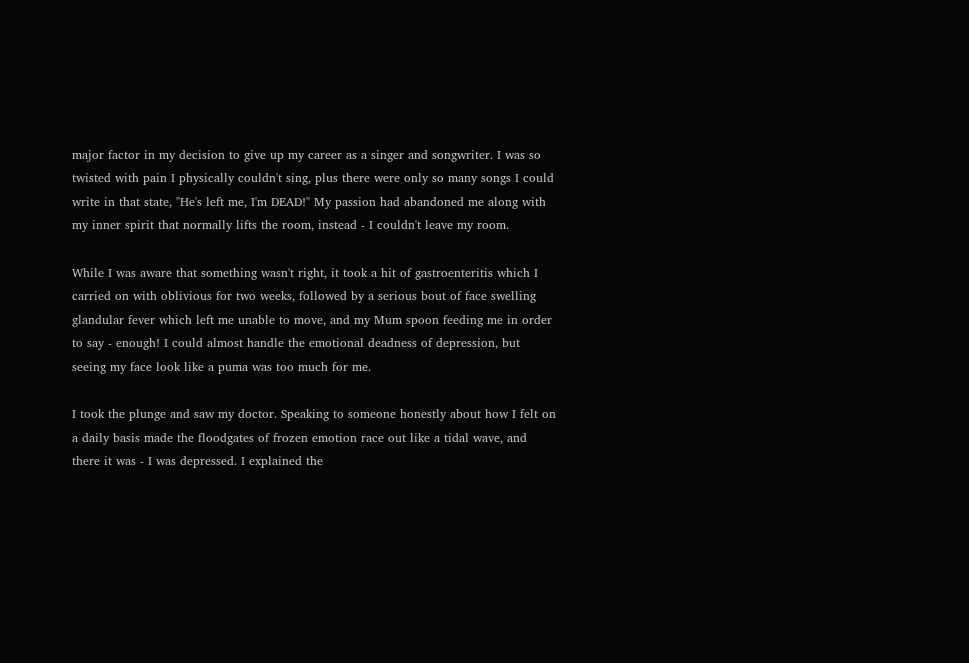major factor in my decision to give up my career as a singer and songwriter. I was so twisted with pain I physically couldn't sing, plus there were only so many songs I could write in that state, "He's left me, I'm DEAD!" My passion had abandoned me along with my inner spirit that normally lifts the room, instead - I couldn't leave my room.

While I was aware that something wasn't right, it took a hit of gastroenteritis which I carried on with oblivious for two weeks, followed by a serious bout of face swelling glandular fever which left me unable to move, and my Mum spoon feeding me in order to say - enough! I could almost handle the emotional deadness of depression, but seeing my face look like a puma was too much for me.

I took the plunge and saw my doctor. Speaking to someone honestly about how I felt on a daily basis made the floodgates of frozen emotion race out like a tidal wave, and there it was - I was depressed. I explained the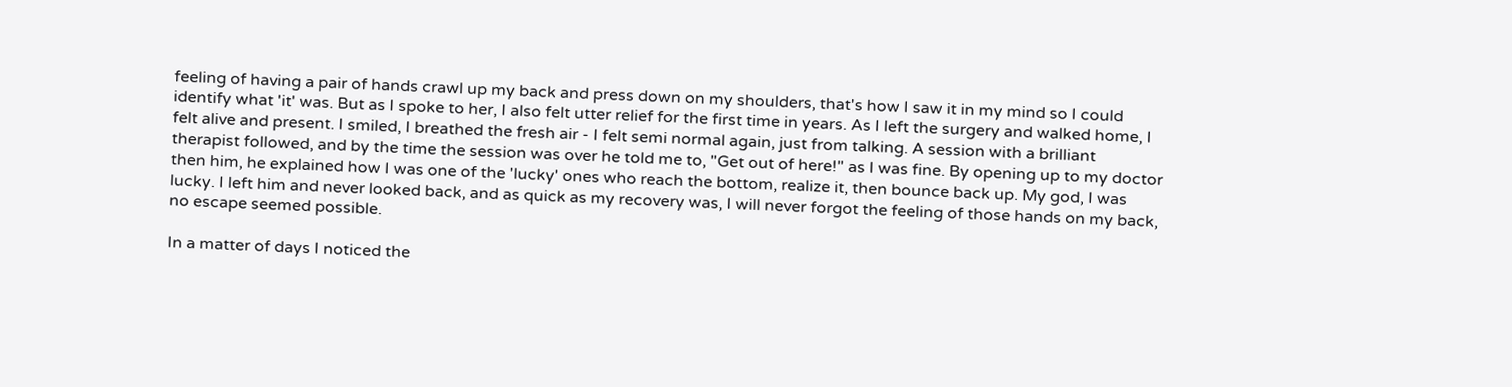feeling of having a pair of hands crawl up my back and press down on my shoulders, that's how I saw it in my mind so I could identify what 'it' was. But as I spoke to her, I also felt utter relief for the first time in years. As I left the surgery and walked home, I felt alive and present. I smiled, I breathed the fresh air - I felt semi normal again, just from talking. A session with a brilliant therapist followed, and by the time the session was over he told me to, "Get out of here!" as I was fine. By opening up to my doctor then him, he explained how I was one of the 'lucky' ones who reach the bottom, realize it, then bounce back up. My god, I was lucky. I left him and never looked back, and as quick as my recovery was, I will never forgot the feeling of those hands on my back, no escape seemed possible.

In a matter of days I noticed the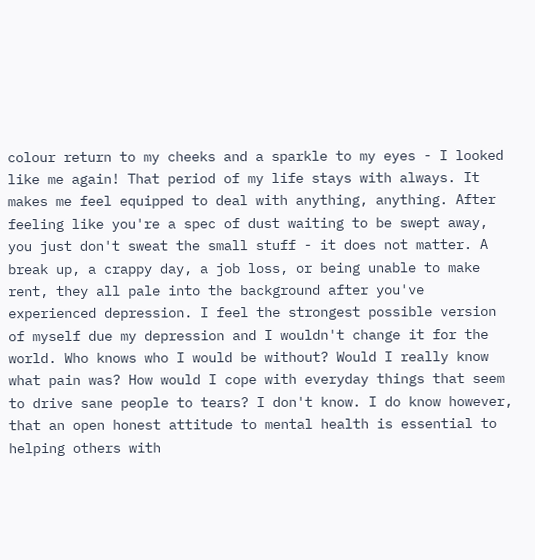colour return to my cheeks and a sparkle to my eyes - I looked like me again! That period of my life stays with always. It makes me feel equipped to deal with anything, anything. After feeling like you're a spec of dust waiting to be swept away, you just don't sweat the small stuff - it does not matter. A break up, a crappy day, a job loss, or being unable to make rent, they all pale into the background after you've experienced depression. I feel the strongest possible version of myself due my depression and I wouldn't change it for the world. Who knows who I would be without? Would I really know what pain was? How would I cope with everyday things that seem to drive sane people to tears? I don't know. I do know however, that an open honest attitude to mental health is essential to helping others with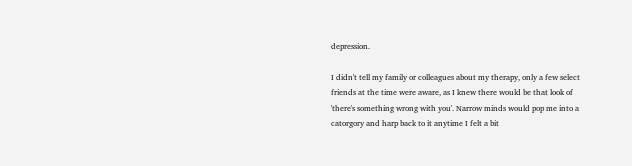depression.

I didn't tell my family or colleagues about my therapy, only a few select friends at the time were aware, as I knew there would be that look of 'there's something wrong with you'. Narrow minds would pop me into a catorgory and harp back to it anytime I felt a bit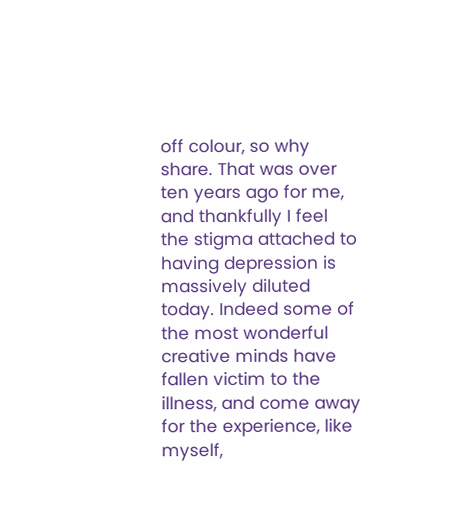off colour, so why share. That was over ten years ago for me, and thankfully I feel the stigma attached to having depression is massively diluted today. Indeed some of the most wonderful creative minds have fallen victim to the illness, and come away for the experience, like myself,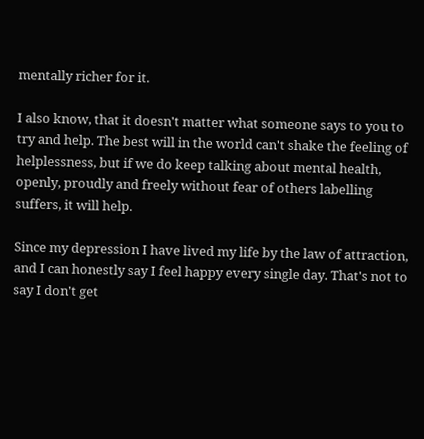mentally richer for it.

I also know, that it doesn't matter what someone says to you to try and help. The best will in the world can't shake the feeling of helplessness, but if we do keep talking about mental health, openly, proudly and freely without fear of others labelling suffers, it will help.

Since my depression I have lived my life by the law of attraction, and I can honestly say I feel happy every single day. That's not to say I don't get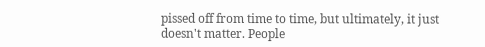pissed off from time to time, but ultimately, it just doesn't matter. People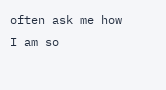often ask me how I am so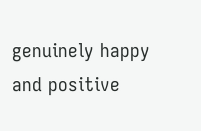genuinely happy and positive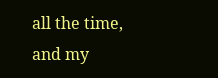all the time, and my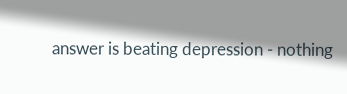answer is beating depression - nothing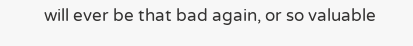will ever be that bad again, or so valuable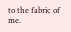to the fabric of me.